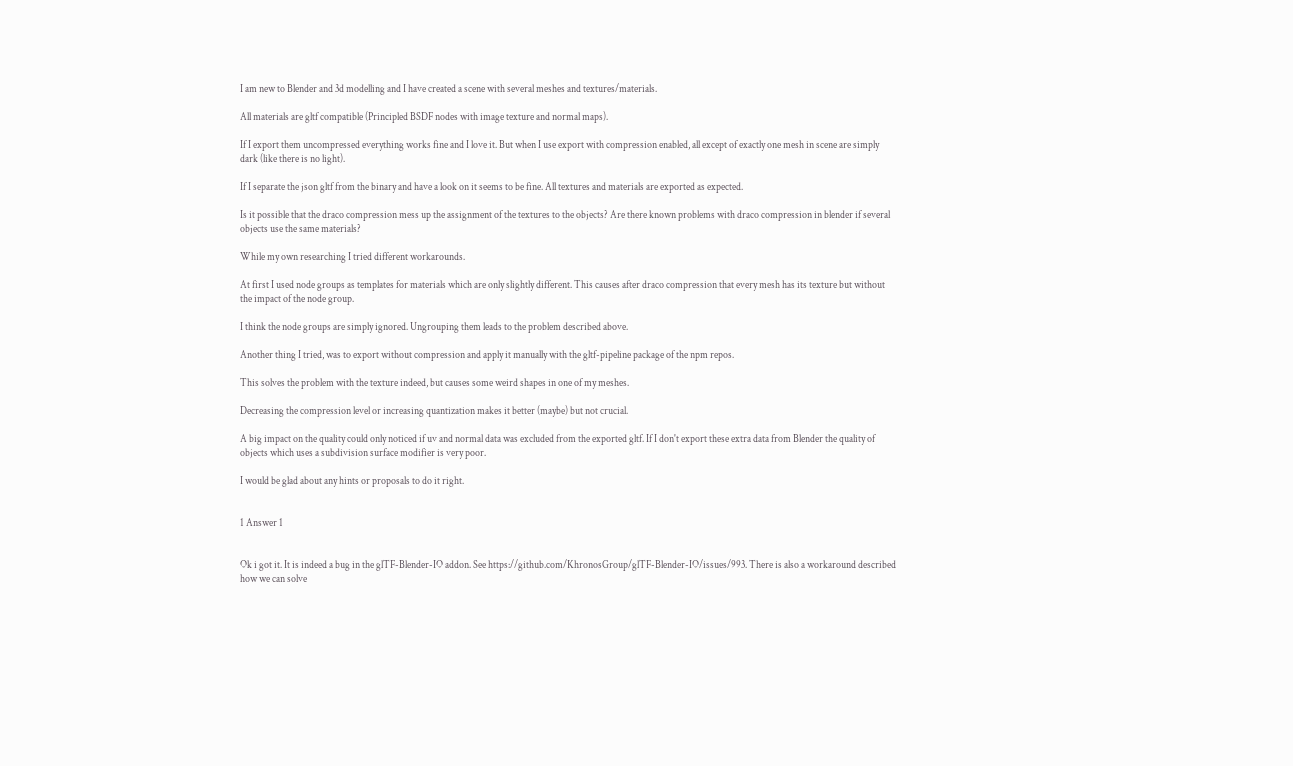I am new to Blender and 3d modelling and I have created a scene with several meshes and textures/materials.

All materials are gltf compatible (Principled BSDF nodes with image texture and normal maps).

If I export them uncompressed everything works fine and I love it. But when I use export with compression enabled, all except of exactly one mesh in scene are simply dark (like there is no light).

If I separate the json gltf from the binary and have a look on it seems to be fine. All textures and materials are exported as expected.

Is it possible that the draco compression mess up the assignment of the textures to the objects? Are there known problems with draco compression in blender if several objects use the same materials?

While my own researching I tried different workarounds.

At first I used node groups as templates for materials which are only slightly different. This causes after draco compression that every mesh has its texture but without the impact of the node group.

I think the node groups are simply ignored. Ungrouping them leads to the problem described above.

Another thing I tried, was to export without compression and apply it manually with the gltf-pipeline package of the npm repos.

This solves the problem with the texture indeed, but causes some weird shapes in one of my meshes.

Decreasing the compression level or increasing quantization makes it better (maybe) but not crucial.

A big impact on the quality could only noticed if uv and normal data was excluded from the exported gltf. If I don't export these extra data from Blender the quality of objects which uses a subdivision surface modifier is very poor.

I would be glad about any hints or proposals to do it right.


1 Answer 1


Ok i got it. It is indeed a bug in the glTF-Blender-IO addon. See https://github.com/KhronosGroup/glTF-Blender-IO/issues/993. There is also a workaround described how we can solve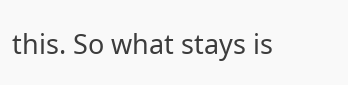this. So what stays is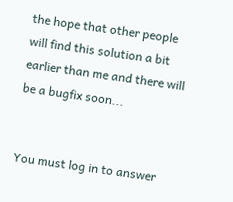the hope that other people will find this solution a bit earlier than me and there will be a bugfix soon...


You must log in to answer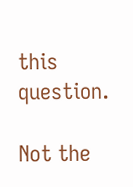this question.

Not the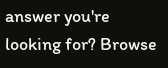answer you're looking for? Browse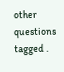other questions tagged .